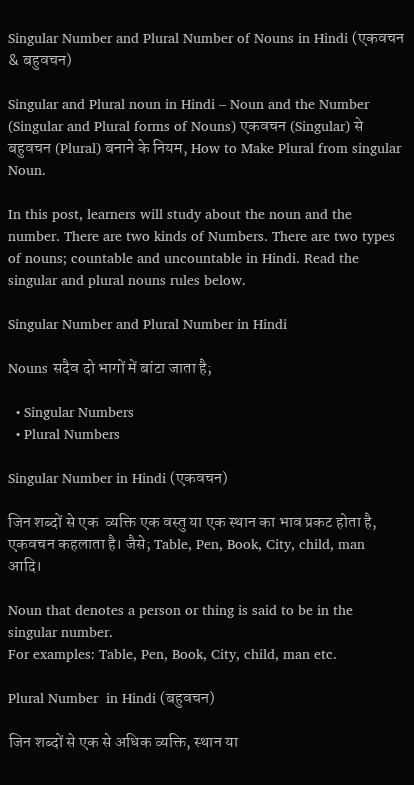Singular Number and Plural Number of Nouns in Hindi (एकवचन & बहुवचन)

Singular and Plural noun in Hindi – Noun and the Number (Singular and Plural forms of Nouns) एकवचन (Singular) से बहुवचन (Plural) बनाने के नियम, How to Make Plural from singular Noun.

In this post, learners will study about the noun and the number. There are two kinds of Numbers. There are two types of nouns; countable and uncountable in Hindi. Read the singular and plural nouns rules below.

Singular Number and Plural Number in Hindi

Nouns सदैव दो भागों में बांटा जाता है;

  • Singular Numbers
  • Plural Numbers

Singular Number in Hindi (एकवचन)

जिन शब्दों से एक  व्यक्ति एक वस्तु या एक स्थान का भाव प्रकट होता है, एकवचन कहलाता है। जैसे; Table, Pen, Book, City, child, man आदि।

Noun that denotes a person or thing is said to be in the singular number.
For examples: Table, Pen, Book, City, child, man etc.

Plural Number  in Hindi (बहुवचन)

जिन शब्दों से एक से अधिक व्यक्ति, स्थान या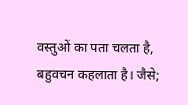वस्तुओं का पता चलता है, बहुवचन कहलाता है। जैसे;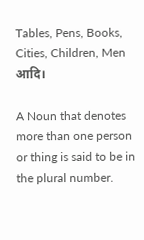Tables, Pens, Books, Cities, Children, Men आदि।

A Noun that denotes more than one person or thing is said to be in the plural number.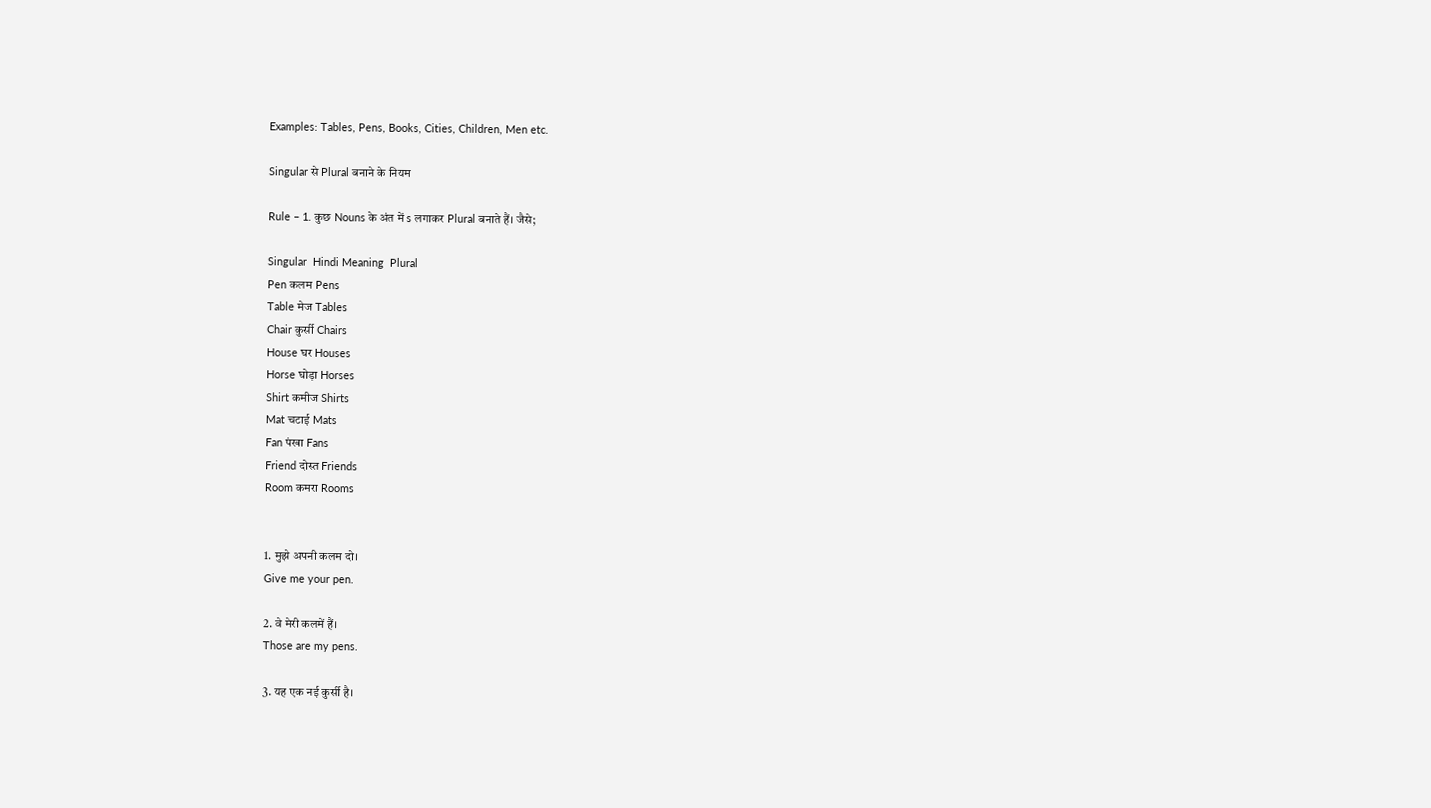Examples: Tables, Pens, Books, Cities, Children, Men etc.

Singular से Plural बनाने के नियम

Rule – 1. कुछ Nouns के अंत में s लगाकर Plural बनाते हैं। जैसे;

Singular  Hindi Meaning  Plural
Pen कलम Pens
Table मेज Tables
Chair कुर्सी Chairs
House घर Houses
Horse घोड़ा Horses
Shirt कमीज Shirts
Mat चटाई Mats
Fan पंखा Fans
Friend दोस्त Friends
Room कमरा Rooms


1. मुझे अपनी कलम दो।
Give me your pen.

2. वे मेरी कलमें हैं।
Those are my pens.

3. यह एक नई कुर्सी है।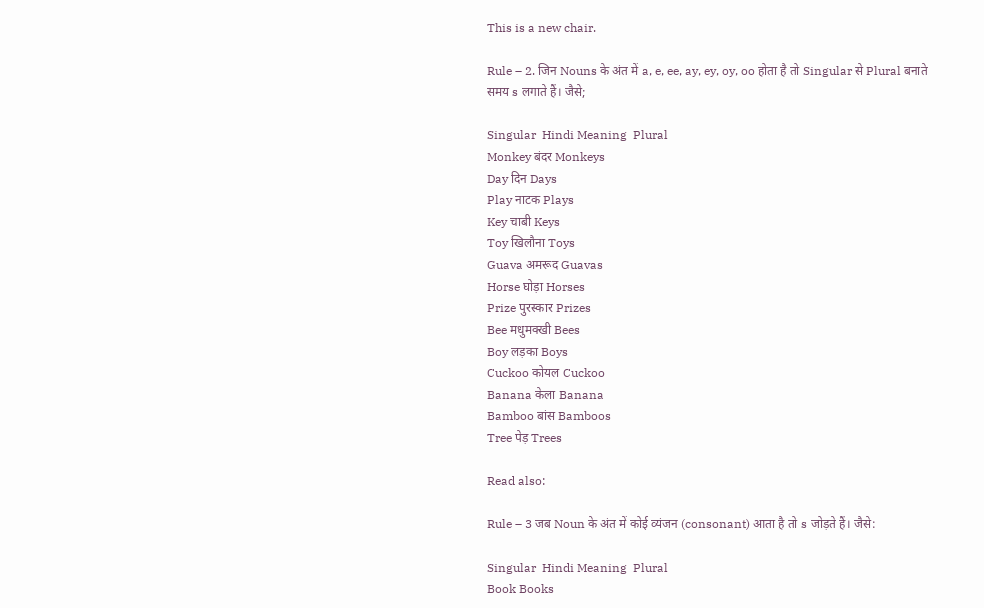This is a new chair.

Rule – 2. जिन Nouns के अंत में a, e, ee, ay, ey, oy, oo होता है तो Singular से Plural बनाते समय s लगाते हैं। जैसे;

Singular  Hindi Meaning  Plural
Monkey बंदर Monkeys
Day दिन Days
Play नाटक Plays
Key चाबी Keys
Toy खिलौना Toys
Guava अमरूद Guavas
Horse घोड़ा Horses
Prize पुरस्कार Prizes
Bee मधुमक्खी Bees
Boy लड़का Boys
Cuckoo कोयल Cuckoo
Banana केला Banana
Bamboo बांस Bamboos
Tree पेड़ Trees

Read also:

Rule – 3 जब Noun के अंत में कोई व्यंजन (consonant) आता है तो s जोड़ते हैं। जैसे:

Singular  Hindi Meaning  Plural
Book Books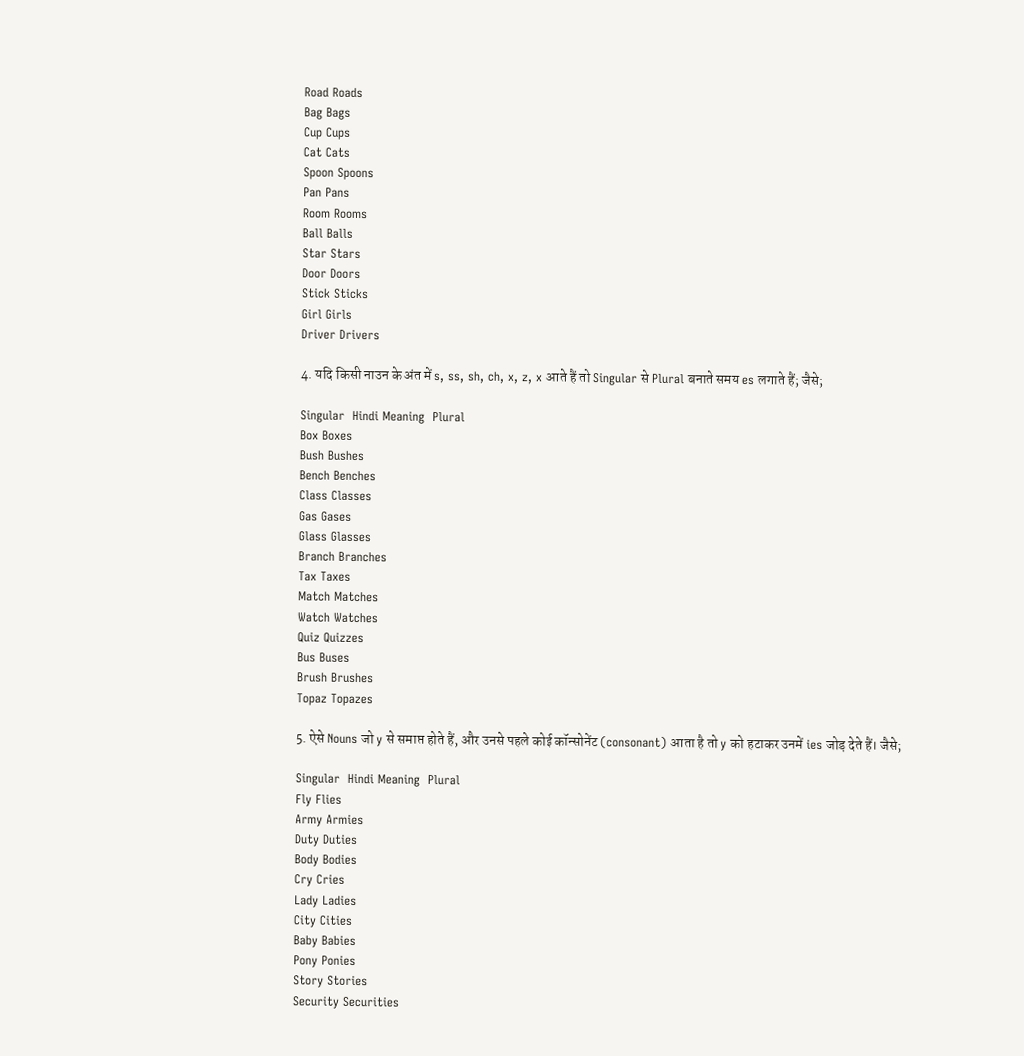Road Roads
Bag Bags
Cup Cups
Cat Cats
Spoon Spoons
Pan Pans
Room Rooms
Ball Balls
Star Stars
Door Doors
Stick Sticks
Girl Girls
Driver Drivers

4. यदि किसी नाउन के अंत में s, ss, sh, ch, x, z, x आते हैं तो Singular से Plural बनाते समय es लगाते हैं; जैसे;

Singular  Hindi Meaning  Plural
Box Boxes
Bush Bushes
Bench Benches
Class Classes
Gas Gases
Glass Glasses
Branch Branches
Tax Taxes
Match Matches
Watch Watches
Quiz Quizzes
Bus Buses
Brush Brushes
Topaz Topazes

5. ऐसे Nouns जो y से समाप्त होते हैं, और उनसे पहले कोई कॉन्सोनेंट (consonant) आता है तो y को हटाकर उनमें ies जोड़ देते हैं। जैसे;

Singular  Hindi Meaning  Plural
Fly Flies
Army Armies
Duty Duties
Body Bodies
Cry Cries
Lady Ladies
City Cities
Baby Babies
Pony Ponies
Story Stories
Security Securities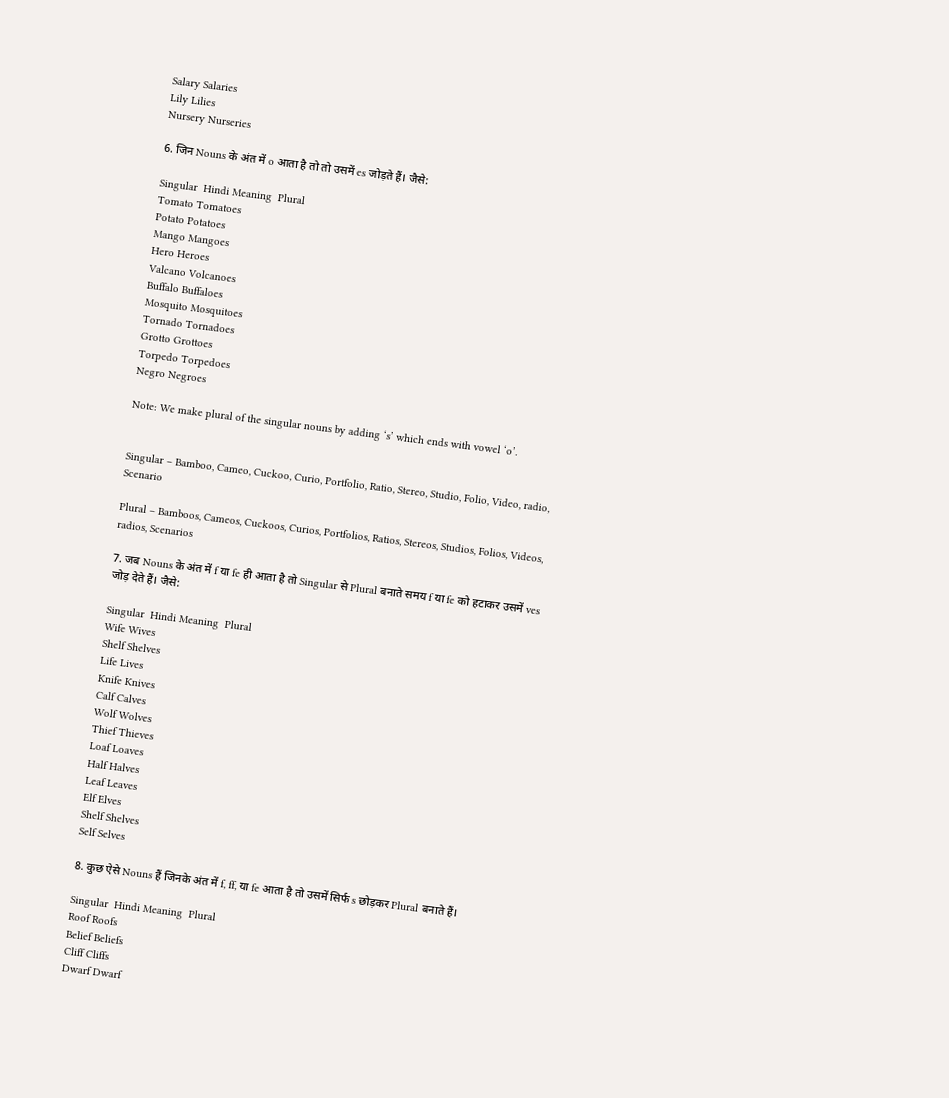Salary Salaries
Lily Lilies
Nursery Nurseries

6. जिन Nouns के अंत में o आता है तो तो उसमें es जोड़ते हैं। जैसे:

Singular  Hindi Meaning  Plural
Tomato Tomatoes
Potato Potatoes
Mango Mangoes
Hero Heroes
Valcano Volcanoes
Buffalo Buffaloes
Mosquito Mosquitoes
Tornado Tornadoes
Grotto Grottoes
Torpedo Torpedoes
Negro Negroes

Note: We make plural of the singular nouns by adding ‘s’ which ends with vowel ‘o’.


Singular – Bamboo, Cameo, Cuckoo, Curio, Portfolio, Ratio, Stereo, Studio, Folio, Video, radio, Scenario

Plural – Bamboos, Cameos, Cuckoos, Curios, Portfolios, Ratios, Stereos, Studios, Folios, Videos, radios, Scenarios

7. जब Nouns के अंत में f या fe ही आता है तो Singular से Plural बनाते समय f या fe को हटाकर उसमें ves जोड़ देते हैं। जैसे:

Singular  Hindi Meaning  Plural
Wife Wives
Shelf Shelves
Life Lives
Knife Knives
Calf Calves
Wolf Wolves
Thief Thieves
Loaf Loaves
Half Halves
Leaf Leaves
Elf Elves
Shelf Shelves
Self Selves

8. कुछ ऐसे Nouns हैं जिनके अंत में f, ff, या fe आता है तो उसमें सिर्फ s छोड़कर Plural बनाते हैं।

Singular  Hindi Meaning  Plural
Roof Roofs
Belief Beliefs
Cliff Cliffs
Dwarf Dwarf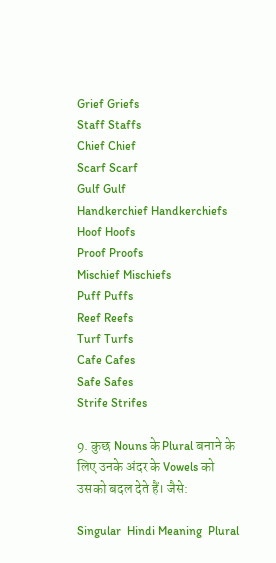Grief Griefs
Staff Staffs
Chief Chief
Scarf Scarf
Gulf Gulf
Handkerchief Handkerchiefs
Hoof Hoofs
Proof Proofs
Mischief Mischiefs
Puff Puffs
Reef Reefs
Turf Turfs
Cafe Cafes
Safe Safes
Strife Strifes

9. कुछ Nouns के Plural बनाने के लिए उनके अंदर के Vowels को उसको बदल देते हैं। जैसे:

Singular  Hindi Meaning  Plural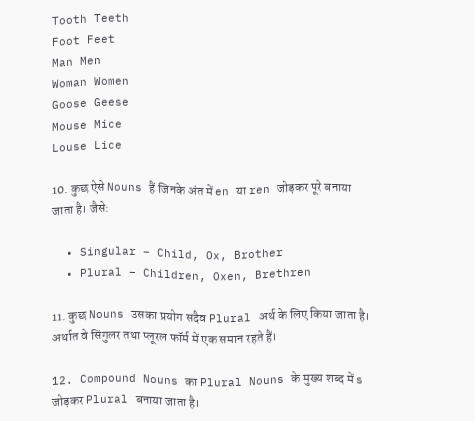Tooth Teeth
Foot Feet
Man Men
Woman Women
Goose Geese
Mouse Mice
Louse Lice

10. कुछ ऐसे Nouns हैं जिनके अंत में en या ren जोड़कर पूरे बनाया जाता है। जैसे:

  • Singular – Child, Ox, Brother
  • Plural – Children, Oxen, Brethren

11. कुछ Nouns उसका प्रयोग सदैव Plural अर्थ के लिए किया जाता है। अर्थात वे सिंगुलर तथा प्लूरल फॉर्म में एक समान रहते हैं।

12. Compound Nouns का Plural Nouns के मुख्य शब्द में s जोड़कर Plural बनाया जाता है।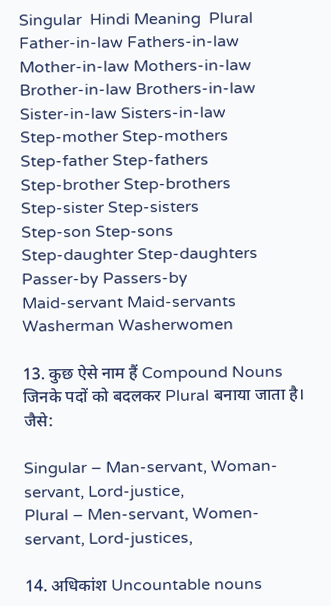Singular  Hindi Meaning  Plural
Father-in-law Fathers-in-law
Mother-in-law Mothers-in-law
Brother-in-law Brothers-in-law
Sister-in-law Sisters-in-law
Step-mother Step-mothers
Step-father Step-fathers
Step-brother Step-brothers
Step-sister Step-sisters
Step-son Step-sons
Step-daughter Step-daughters
Passer-by Passers-by
Maid-servant Maid-servants
Washerman Washerwomen

13. कुछ ऐसे नाम हैं Compound Nouns जिनके पदों को बदलकर Plural बनाया जाता है। जैसे:

Singular – Man-servant, Woman-servant, Lord-justice,
Plural – Men-servant, Women-servant, Lord-justices,

14. अधिकांश Uncountable nouns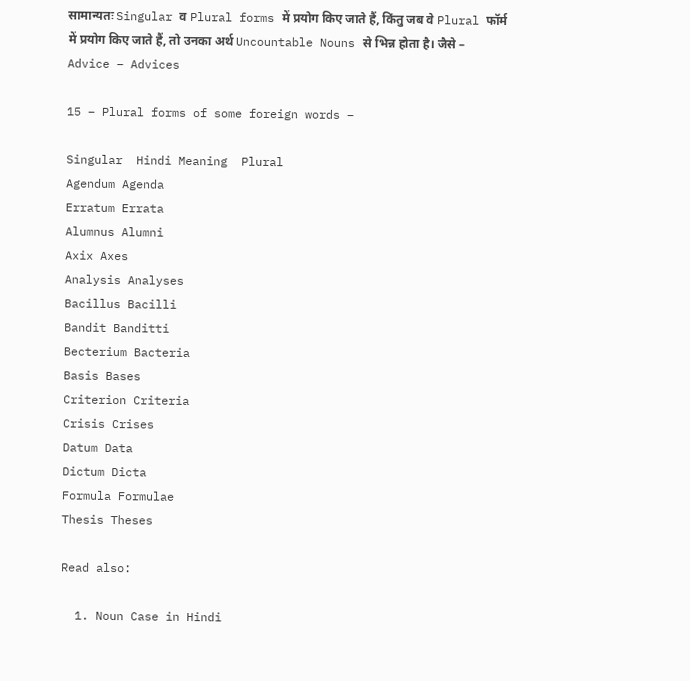सामान्यतः Singular व Plural forms में प्रयोग किए जाते हैं, किंतु जब वे Plural फॉर्म में प्रयोग किए जाते हैं, तो उनका अर्थ Uncountable Nouns से भिन्न होता है। जैसे – Advice – Advices

15 – Plural forms of some foreign words –

Singular  Hindi Meaning  Plural
Agendum Agenda
Erratum Errata
Alumnus Alumni
Axix Axes
Analysis Analyses
Bacillus Bacilli
Bandit Banditti
Becterium Bacteria
Basis Bases
Criterion Criteria
Crisis Crises
Datum Data
Dictum Dicta
Formula Formulae
Thesis Theses

Read also:

  1. Noun Case in Hindi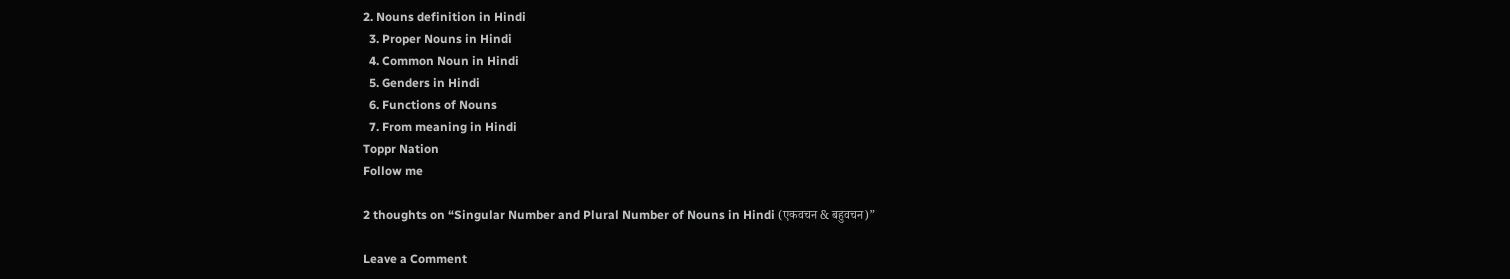2. Nouns definition in Hindi
  3. Proper Nouns in Hindi
  4. Common Noun in Hindi
  5. Genders in Hindi
  6. Functions of Nouns
  7. From meaning in Hindi
Toppr Nation
Follow me

2 thoughts on “Singular Number and Plural Number of Nouns in Hindi (एकवचन & बहुवचन)”

Leave a Comment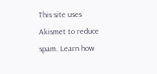This site uses Akismet to reduce spam. Learn how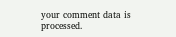your comment data is processed.